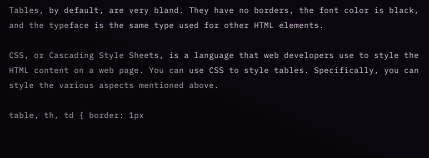Tables, by default, are very bland. They have no borders, the font color is black, and the typeface is the same type used for other HTML elements.

CSS, or Cascading Style Sheets, is a language that web developers use to style the HTML content on a web page. You can use CSS to style tables. Specifically, you can style the various aspects mentioned above.

table, th, td { border: 1px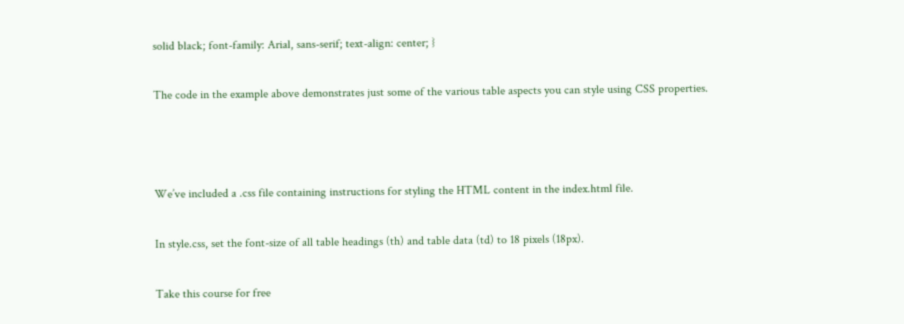solid black; font-family: Arial, sans-serif; text-align: center; }

The code in the example above demonstrates just some of the various table aspects you can style using CSS properties.



We’ve included a .css file containing instructions for styling the HTML content in the index.html file.

In style.css, set the font-size of all table headings (th) and table data (td) to 18 pixels (18px).

Take this course for free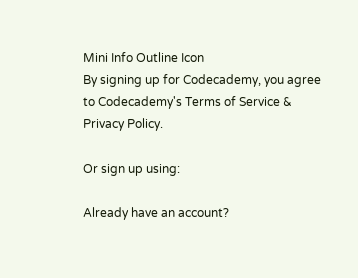Mini Info Outline Icon
By signing up for Codecademy, you agree to Codecademy's Terms of Service & Privacy Policy.

Or sign up using:

Already have an account?